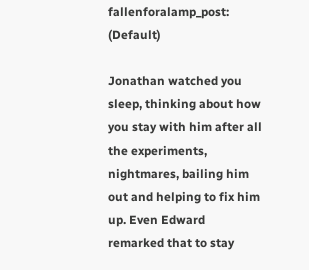fallenforalamp_post: (Default)

Jonathan watched you sleep, thinking about how you stay with him after all the experiments, nightmares, bailing him out and helping to fix him up. Even Edward remarked that to stay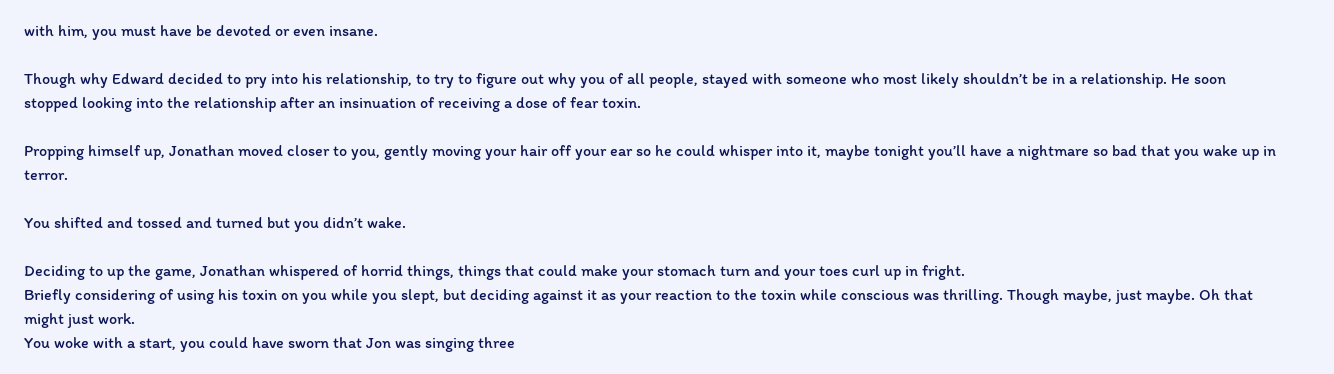with him, you must have be devoted or even insane.

Though why Edward decided to pry into his relationship, to try to figure out why you of all people, stayed with someone who most likely shouldn’t be in a relationship. He soon stopped looking into the relationship after an insinuation of receiving a dose of fear toxin.

Propping himself up, Jonathan moved closer to you, gently moving your hair off your ear so he could whisper into it, maybe tonight you’ll have a nightmare so bad that you wake up in terror.

You shifted and tossed and turned but you didn’t wake.

Deciding to up the game, Jonathan whispered of horrid things, things that could make your stomach turn and your toes curl up in fright.
Briefly considering of using his toxin on you while you slept, but deciding against it as your reaction to the toxin while conscious was thrilling. Though maybe, just maybe. Oh that might just work.
You woke with a start, you could have sworn that Jon was singing three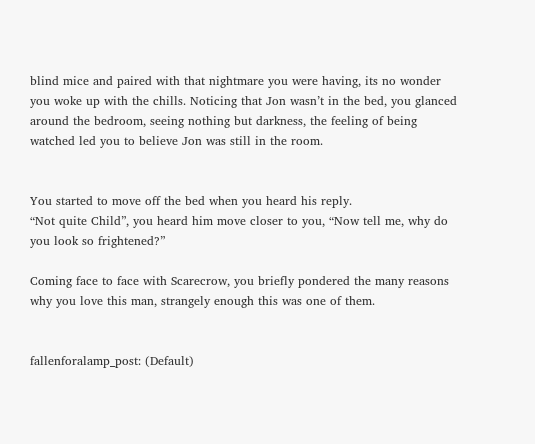blind mice and paired with that nightmare you were having, its no wonder you woke up with the chills. Noticing that Jon wasn’t in the bed, you glanced around the bedroom, seeing nothing but darkness, the feeling of being watched led you to believe Jon was still in the room.


You started to move off the bed when you heard his reply.
“Not quite Child”, you heard him move closer to you, “Now tell me, why do you look so frightened?”

Coming face to face with Scarecrow, you briefly pondered the many reasons why you love this man, strangely enough this was one of them.


fallenforalamp_post: (Default)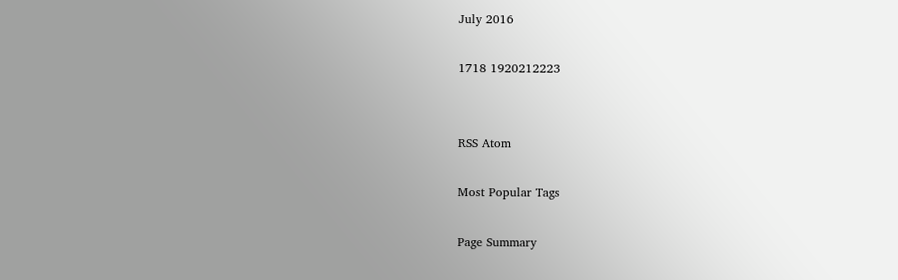July 2016

1718 1920212223


RSS Atom

Most Popular Tags

Page Summary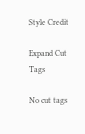Style Credit

Expand Cut Tags

No cut tags